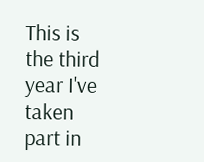This is the third year I've taken part in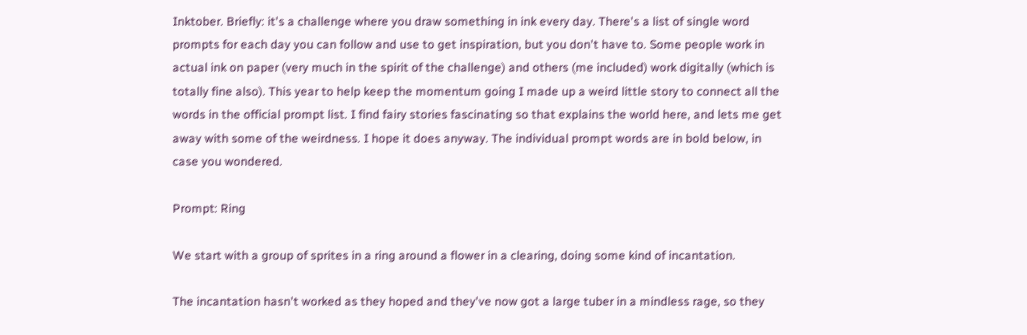Inktober. Briefly: it's a challenge where you draw something in ink every day. There's a list of single word prompts for each day you can follow and use to get inspiration, but you don't have to. Some people work in actual ink on paper (very much in the spirit of the challenge) and others (me included) work digitally (which is totally fine also). This year to help keep the momentum going I made up a weird little story to connect all the words in the official prompt list. I find fairy stories fascinating so that explains the world here, and lets me get away with some of the weirdness. I hope it does anyway. The individual prompt words are in bold below, in case you wondered.

Prompt: Ring

We start with a group of sprites in a ring around a flower in a clearing, doing some kind of incantation.

The incantation hasn't worked as they hoped and they've now got a large tuber in a mindless rage, so they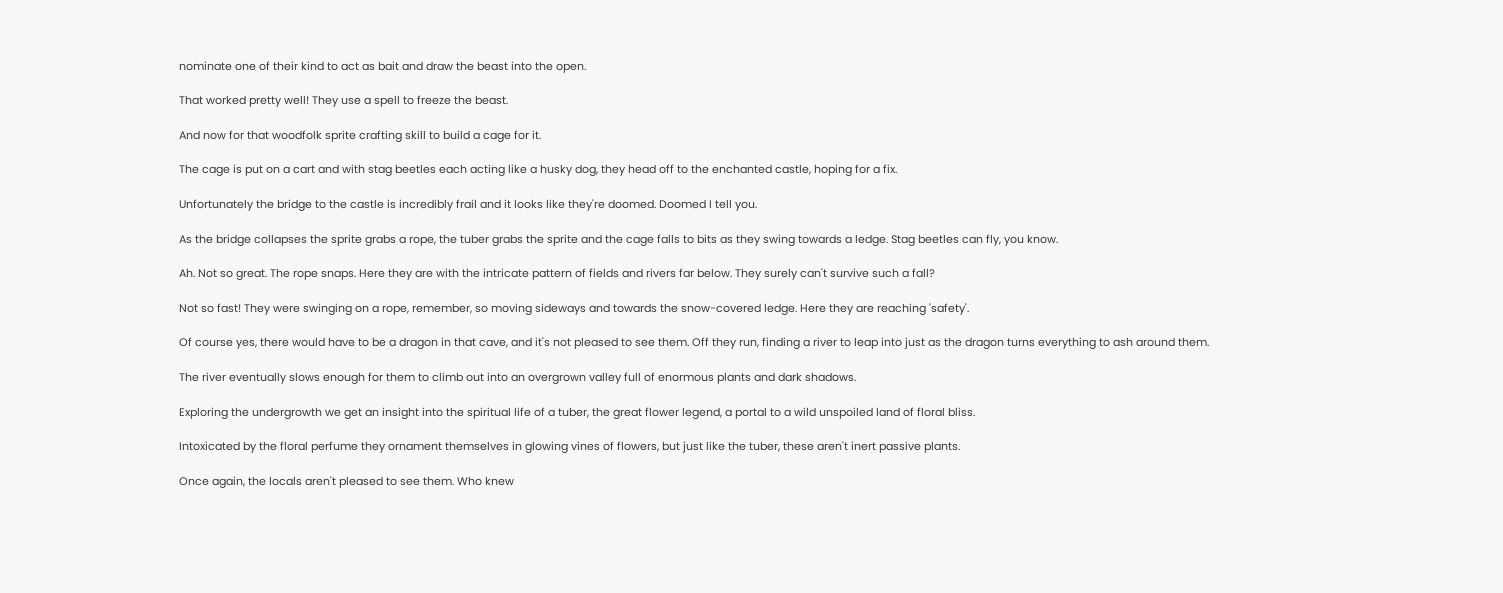nominate one of their kind to act as bait and draw the beast into the open.

That worked pretty well! They use a spell to freeze the beast.

And now for that woodfolk sprite crafting skill to build a cage for it.

The cage is put on a cart and with stag beetles each acting like a husky dog, they head off to the enchanted castle, hoping for a fix.

Unfortunately the bridge to the castle is incredibly frail and it looks like they're doomed. Doomed I tell you.

As the bridge collapses the sprite grabs a rope, the tuber grabs the sprite and the cage falls to bits as they swing towards a ledge. Stag beetles can fly, you know.

Ah. Not so great. The rope snaps. Here they are with the intricate pattern of fields and rivers far below. They surely can't survive such a fall?

Not so fast! They were swinging on a rope, remember, so moving sideways and towards the snow-covered ledge. Here they are reaching 'safety'.

Of course yes, there would have to be a dragon in that cave, and it's not pleased to see them. Off they run, finding a river to leap into just as the dragon turns everything to ash around them.

The river eventually slows enough for them to climb out into an overgrown valley full of enormous plants and dark shadows.

Exploring the undergrowth we get an insight into the spiritual life of a tuber, the great flower legend, a portal to a wild unspoiled land of floral bliss.

Intoxicated by the floral perfume they ornament themselves in glowing vines of flowers, but just like the tuber, these aren't inert passive plants.

Once again, the locals aren't pleased to see them. Who knew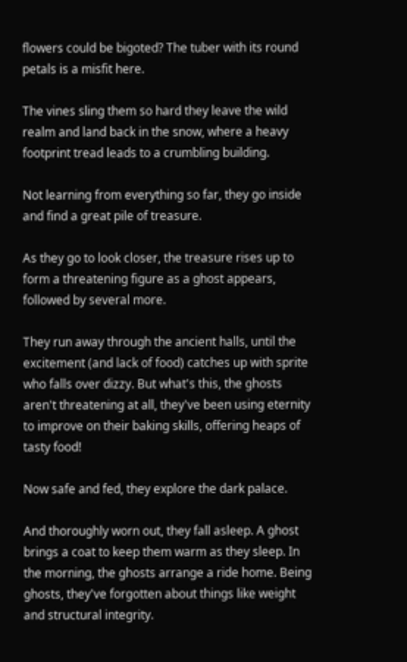flowers could be bigoted? The tuber with its round petals is a misfit here.

The vines sling them so hard they leave the wild realm and land back in the snow, where a heavy footprint tread leads to a crumbling building.

Not learning from everything so far, they go inside and find a great pile of treasure.

As they go to look closer, the treasure rises up to form a threatening figure as a ghost appears, followed by several more.

They run away through the ancient halls, until the excitement (and lack of food) catches up with sprite who falls over dizzy. But what's this, the ghosts aren't threatening at all, they've been using eternity to improve on their baking skills, offering heaps of tasty food!

Now safe and fed, they explore the dark palace.

And thoroughly worn out, they fall asleep. A ghost brings a coat to keep them warm as they sleep. In the morning, the ghosts arrange a ride home. Being ghosts, they've forgotten about things like weight and structural integrity.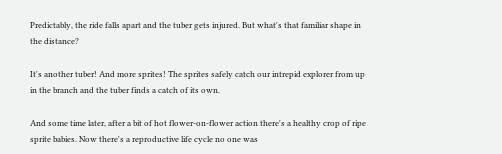Predictably, the ride falls apart and the tuber gets injured. But what's that familiar shape in the distance?

It's another tuber! And more sprites! The sprites safely catch our intrepid explorer from up in the branch and the tuber finds a catch of its own.

And some time later, after a bit of hot flower-on-flower action there's a healthy crop of ripe sprite babies. Now there's a reproductive life cycle no one was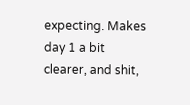expecting. Makes day 1 a bit clearer, and shit,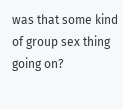was that some kind of group sex thing going on?